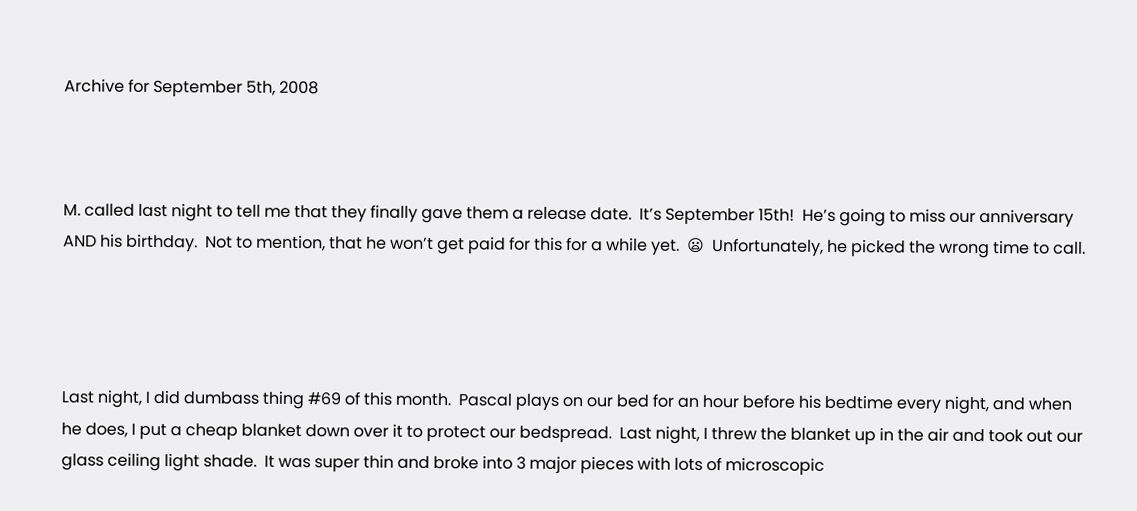Archive for September 5th, 2008



M. called last night to tell me that they finally gave them a release date.  It’s September 15th!  He’s going to miss our anniversary AND his birthday.  Not to mention, that he won’t get paid for this for a while yet.  😦  Unfortunately, he picked the wrong time to call.




Last night, I did dumbass thing #69 of this month.  Pascal plays on our bed for an hour before his bedtime every night, and when he does, I put a cheap blanket down over it to protect our bedspread.  Last night, I threw the blanket up in the air and took out our glass ceiling light shade.  It was super thin and broke into 3 major pieces with lots of microscopic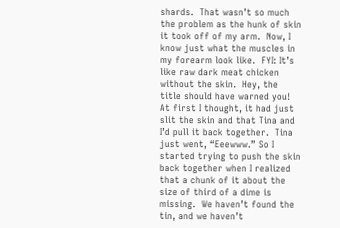shards.  That wasn’t so much the problem as the hunk of skin it took off of my arm.  Now, I know just what the muscles in my forearm look like.  FYI: It’s like raw dark meat chicken without the skin.  Hey, the title should have warned you!  At first I thought, it had just slit the skin and that Tina and I’d pull it back together.  Tina just went, “Eeewww.” So I started trying to push the skin back together when I realized that a chunk of it about the size of third of a dime is missing.  We haven’t found the tin, and we haven’t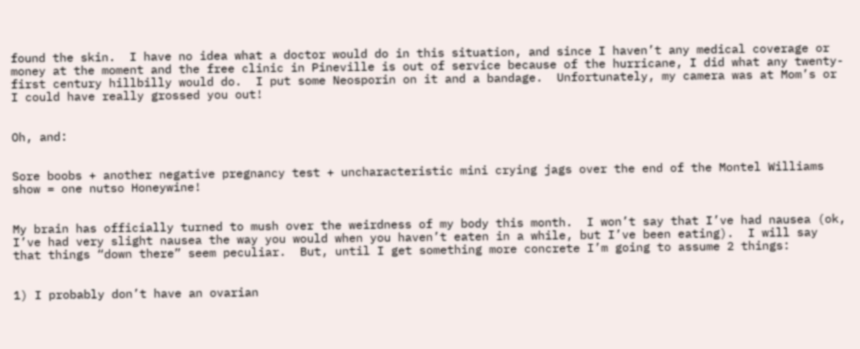found the skin.  I have no idea what a doctor would do in this situation, and since I haven’t any medical coverage or money at the moment and the free clinic in Pineville is out of service because of the hurricane, I did what any twenty-first century hillbilly would do.  I put some Neosporin on it and a bandage.  Unfortunately, my camera was at Mom’s or I could have really grossed you out!


Oh, and:


Sore boobs + another negative pregnancy test + uncharacteristic mini crying jags over the end of the Montel Williams show = one nutso Honeywine!


My brain has officially turned to mush over the weirdness of my body this month.  I won’t say that I’ve had nausea (ok, I’ve had very slight nausea the way you would when you haven’t eaten in a while, but I’ve been eating).  I will say that things “down there” seem peculiar.  But, until I get something more concrete I’m going to assume 2 things:


1) I probably don’t have an ovarian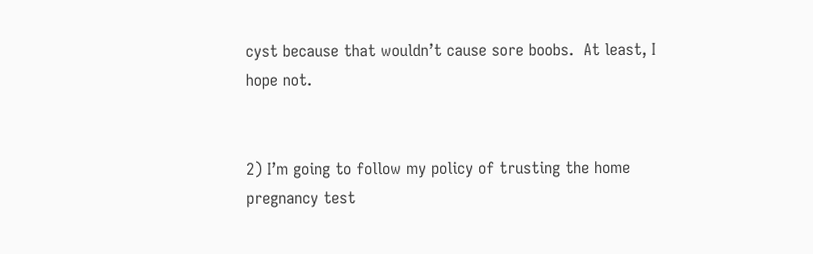cyst because that wouldn’t cause sore boobs.  At least, I hope not.


2) I’m going to follow my policy of trusting the home pregnancy test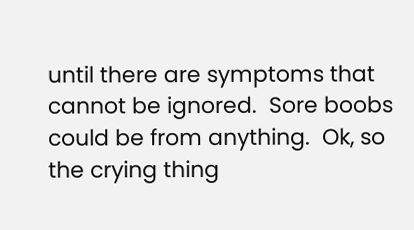until there are symptoms that cannot be ignored.  Sore boobs could be from anything.  Ok, so the crying thing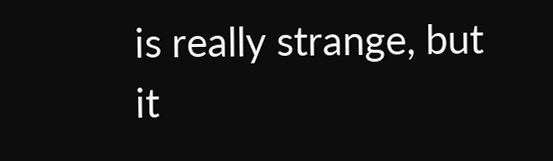is really strange, but it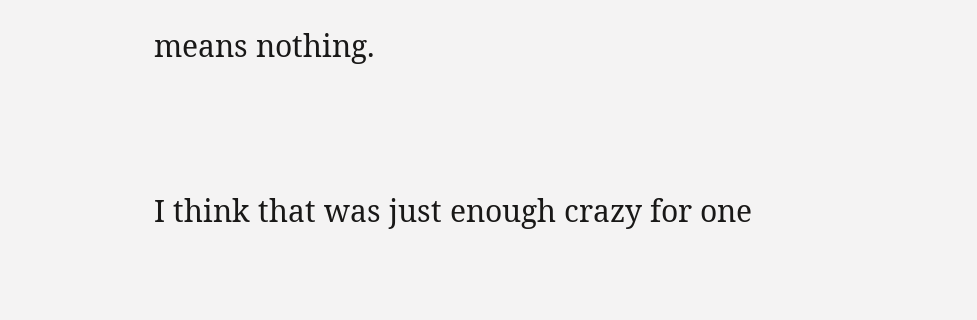means nothing.


I think that was just enough crazy for one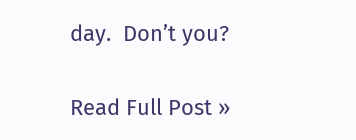day.  Don’t you?

Read Full Post »